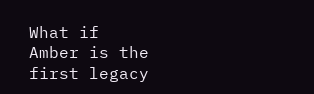What if Amber is the first legacy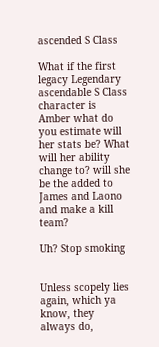ascended S Class

What if the first legacy Legendary ascendable S Class character is Amber what do you estimate will her stats be? What will her ability change to? will she be the added to James and Laono and make a kill team?

Uh? Stop smoking


Unless scopely lies again, which ya know, they always do,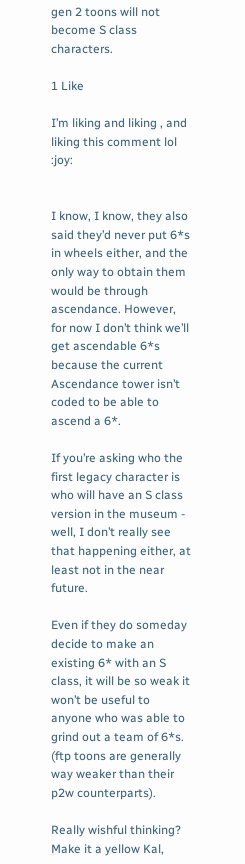gen 2 toons will not become S class characters.

1 Like

I’m liking and liking , and liking this comment lol :joy:


I know, I know, they also said they’d never put 6*s in wheels either, and the only way to obtain them would be through ascendance. However, for now I don’t think we’ll get ascendable 6*s because the current Ascendance tower isn’t coded to be able to ascend a 6*.

If you’re asking who the first legacy character is who will have an S class version in the museum - well, I don’t really see that happening either, at least not in the near future.

Even if they do someday decide to make an existing 6* with an S class, it will be so weak it won’t be useful to anyone who was able to grind out a team of 6*s. (ftp toons are generally way weaker than their p2w counterparts).

Really wishful thinking? Make it a yellow Kal,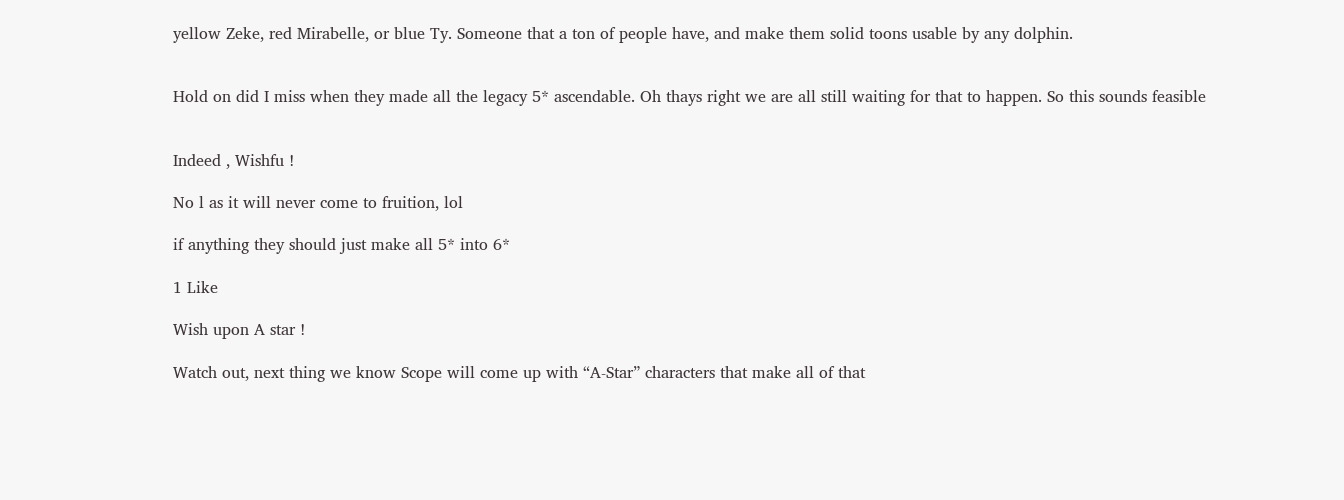yellow Zeke, red Mirabelle, or blue Ty. Someone that a ton of people have, and make them solid toons usable by any dolphin.


Hold on did I miss when they made all the legacy 5* ascendable. Oh thays right we are all still waiting for that to happen. So this sounds feasible


Indeed , Wishfu !

No l as it will never come to fruition, lol

if anything they should just make all 5* into 6*

1 Like

Wish upon A star !

Watch out, next thing we know Scope will come up with “A-Star” characters that make all of that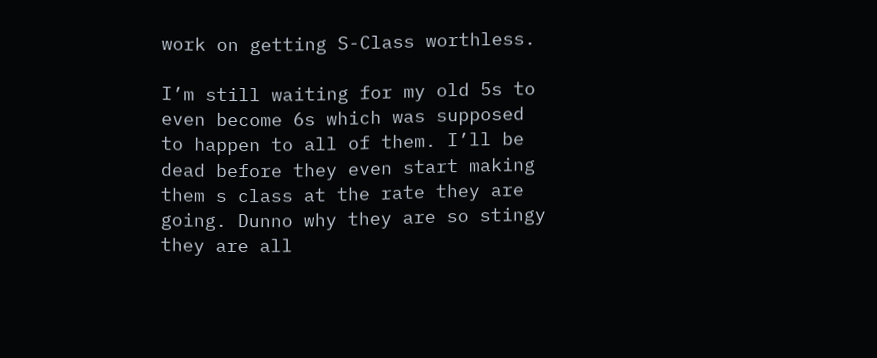work on getting S-Class worthless.

I’m still waiting for my old 5s to even become 6s which was supposed to happen to all of them. I’ll be dead before they even start making them s class at the rate they are going. Dunno why they are so stingy they are all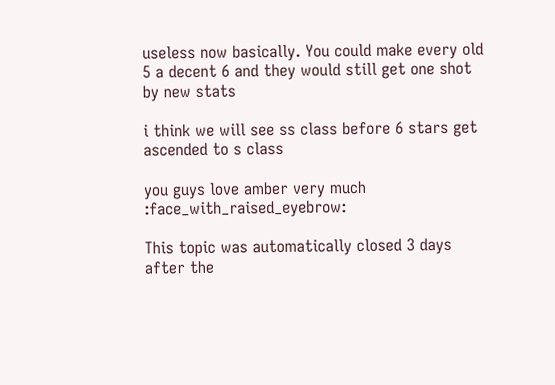useless now basically. You could make every old 5 a decent 6 and they would still get one shot by new stats

i think we will see ss class before 6 stars get ascended to s class

you guys love amber very much :face_with_raised_eyebrow:

This topic was automatically closed 3 days after the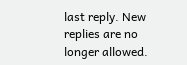last reply. New replies are no longer allowed.